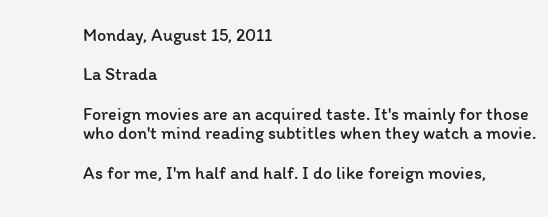Monday, August 15, 2011

La Strada

Foreign movies are an acquired taste. It's mainly for those who don't mind reading subtitles when they watch a movie.

As for me, I'm half and half. I do like foreign movies,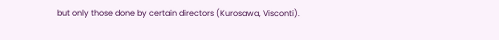but only those done by certain directors (Kurosawa, Visconti).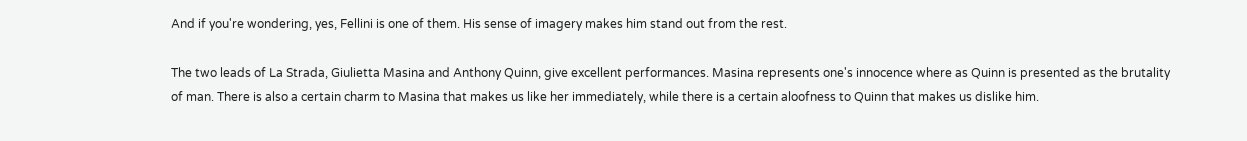And if you're wondering, yes, Fellini is one of them. His sense of imagery makes him stand out from the rest.

The two leads of La Strada, Giulietta Masina and Anthony Quinn, give excellent performances. Masina represents one's innocence where as Quinn is presented as the brutality of man. There is also a certain charm to Masina that makes us like her immediately, while there is a certain aloofness to Quinn that makes us dislike him.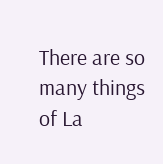There are so many things of La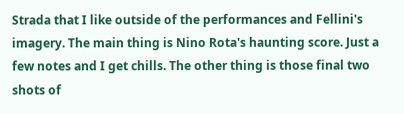Strada that I like outside of the performances and Fellini's imagery. The main thing is Nino Rota's haunting score. Just a few notes and I get chills. The other thing is those final two shots of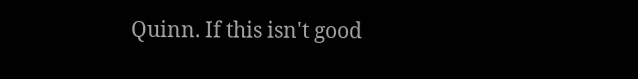Quinn. If this isn't good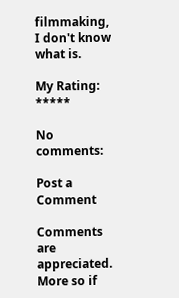filmmaking, I don't know what is.

My Rating: *****

No comments:

Post a Comment

Comments are appreciated. More so if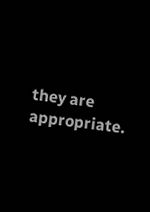they are appropriate.